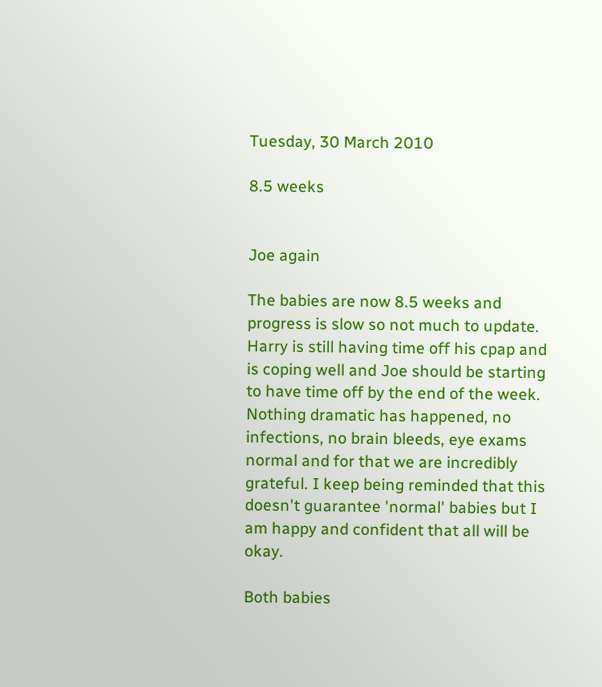Tuesday, 30 March 2010

8.5 weeks


Joe again

The babies are now 8.5 weeks and progress is slow so not much to update. Harry is still having time off his cpap and is coping well and Joe should be starting to have time off by the end of the week. Nothing dramatic has happened, no infections, no brain bleeds, eye exams normal and for that we are incredibly grateful. I keep being reminded that this doesn't guarantee 'normal' babies but I am happy and confident that all will be okay.

Both babies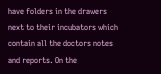have folders in the drawers next to their incubators which contain all the doctors notes and reports. On the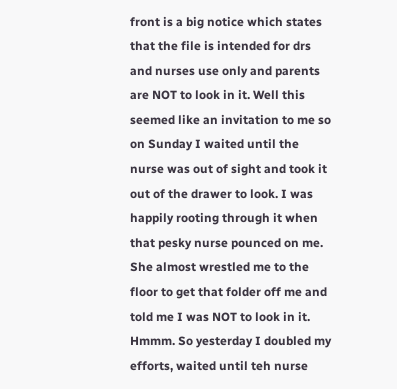front is a big notice which states that the file is intended for drs and nurses use only and parents are NOT to look in it. Well this seemed like an invitation to me so on Sunday I waited until the nurse was out of sight and took it out of the drawer to look. I was happily rooting through it when that pesky nurse pounced on me. She almost wrestled me to the floor to get that folder off me and told me I was NOT to look in it. Hmmm. So yesterday I doubled my efforts, waited until teh nurse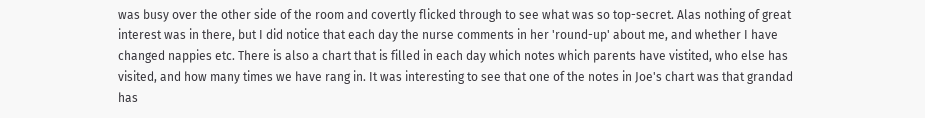was busy over the other side of the room and covertly flicked through to see what was so top-secret. Alas nothing of great interest was in there, but I did notice that each day the nurse comments in her 'round-up' about me, and whether I have changed nappies etc. There is also a chart that is filled in each day which notes which parents have vistited, who else has visited, and how many times we have rang in. It was interesting to see that one of the notes in Joe's chart was that grandad has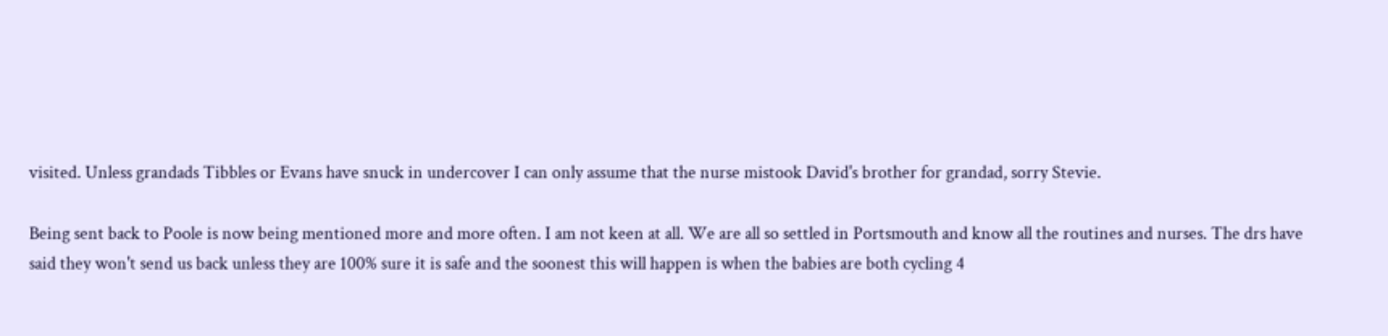visited. Unless grandads Tibbles or Evans have snuck in undercover I can only assume that the nurse mistook David's brother for grandad, sorry Stevie.

Being sent back to Poole is now being mentioned more and more often. I am not keen at all. We are all so settled in Portsmouth and know all the routines and nurses. The drs have said they won't send us back unless they are 100% sure it is safe and the soonest this will happen is when the babies are both cycling 4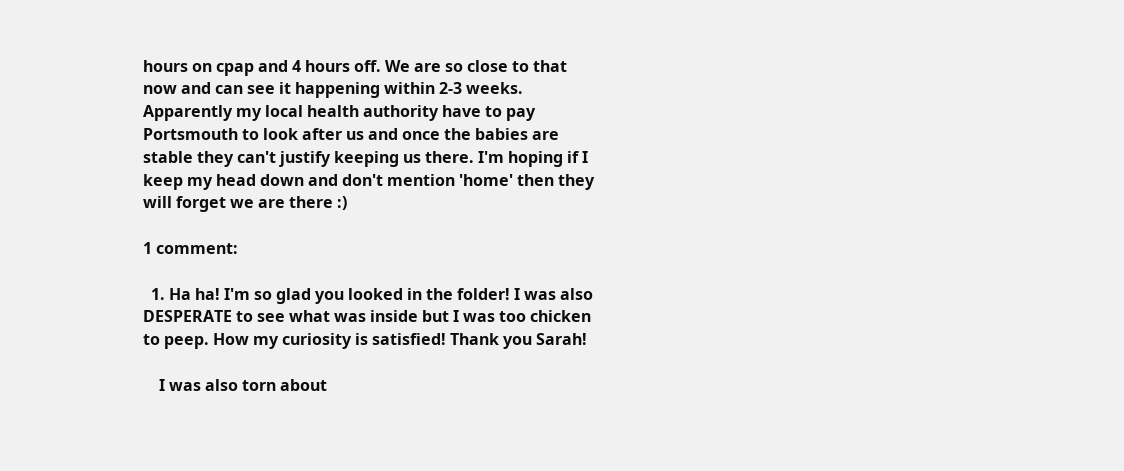hours on cpap and 4 hours off. We are so close to that now and can see it happening within 2-3 weeks. Apparently my local health authority have to pay Portsmouth to look after us and once the babies are stable they can't justify keeping us there. I'm hoping if I keep my head down and don't mention 'home' then they will forget we are there :)

1 comment:

  1. Ha ha! I'm so glad you looked in the folder! I was also DESPERATE to see what was inside but I was too chicken to peep. How my curiosity is satisfied! Thank you Sarah!

    I was also torn about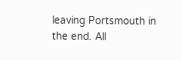leaving Portsmouth in the end. All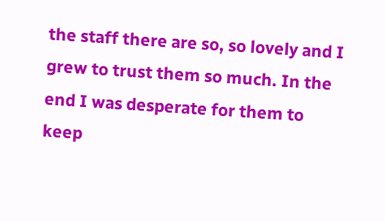the staff there are so, so lovely and I grew to trust them so much. In the end I was desperate for them to keep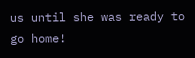us until she was ready to go home!